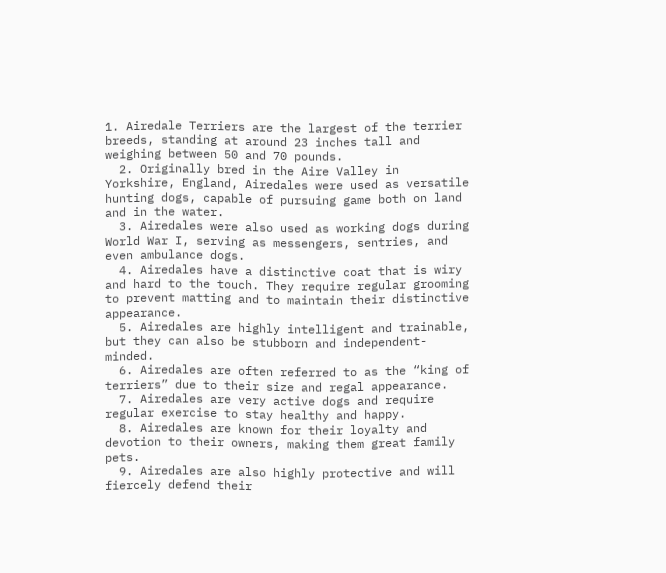1. Airedale Terriers are the largest of the terrier breeds, standing at around 23 inches tall and weighing between 50 and 70 pounds.
  2. Originally bred in the Aire Valley in Yorkshire, England, Airedales were used as versatile hunting dogs, capable of pursuing game both on land and in the water.
  3. Airedales were also used as working dogs during World War I, serving as messengers, sentries, and even ambulance dogs.
  4. Airedales have a distinctive coat that is wiry and hard to the touch. They require regular grooming to prevent matting and to maintain their distinctive appearance.
  5. Airedales are highly intelligent and trainable, but they can also be stubborn and independent-minded.
  6. Airedales are often referred to as the “king of terriers” due to their size and regal appearance.
  7. Airedales are very active dogs and require regular exercise to stay healthy and happy.
  8. Airedales are known for their loyalty and devotion to their owners, making them great family pets.
  9. Airedales are also highly protective and will fiercely defend their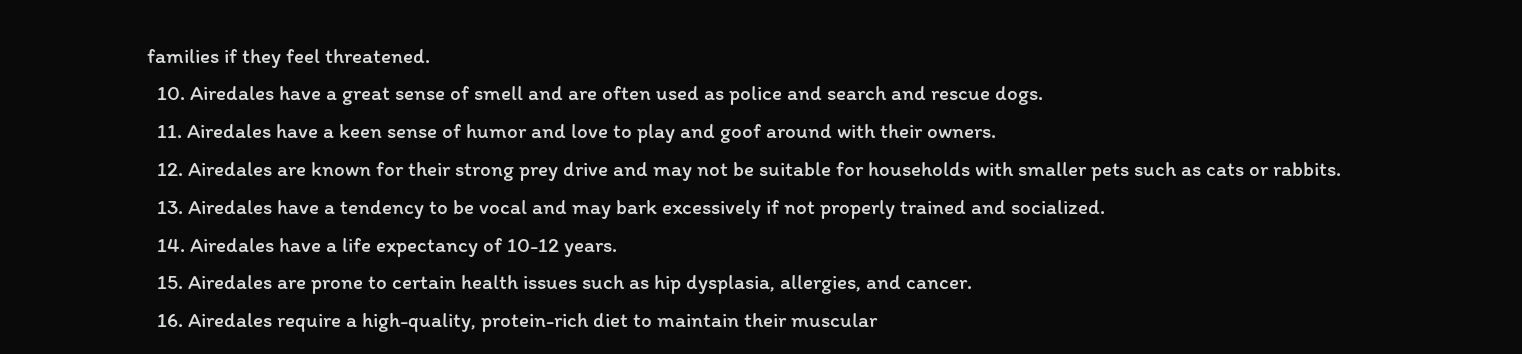families if they feel threatened.
  10. Airedales have a great sense of smell and are often used as police and search and rescue dogs.
  11. Airedales have a keen sense of humor and love to play and goof around with their owners.
  12. Airedales are known for their strong prey drive and may not be suitable for households with smaller pets such as cats or rabbits.
  13. Airedales have a tendency to be vocal and may bark excessively if not properly trained and socialized.
  14. Airedales have a life expectancy of 10-12 years.
  15. Airedales are prone to certain health issues such as hip dysplasia, allergies, and cancer.
  16. Airedales require a high-quality, protein-rich diet to maintain their muscular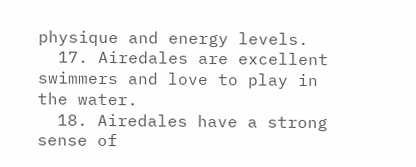physique and energy levels.
  17. Airedales are excellent swimmers and love to play in the water.
  18. Airedales have a strong sense of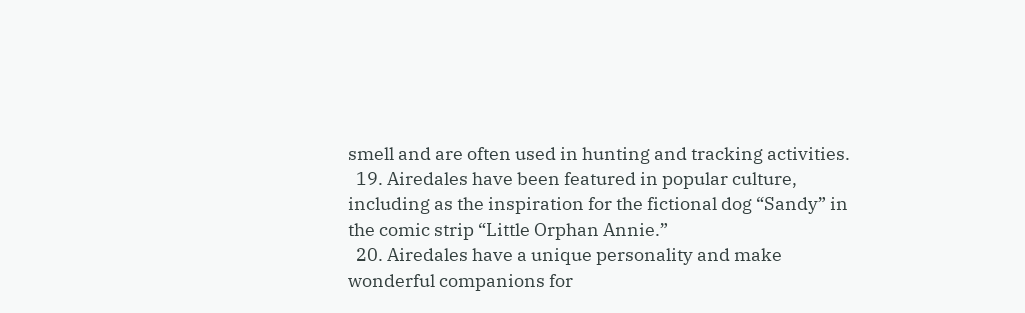smell and are often used in hunting and tracking activities.
  19. Airedales have been featured in popular culture, including as the inspiration for the fictional dog “Sandy” in the comic strip “Little Orphan Annie.”
  20. Airedales have a unique personality and make wonderful companions for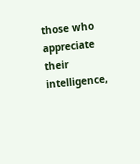those who appreciate their intelligence,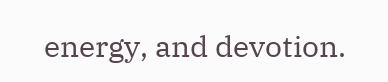energy, and devotion.